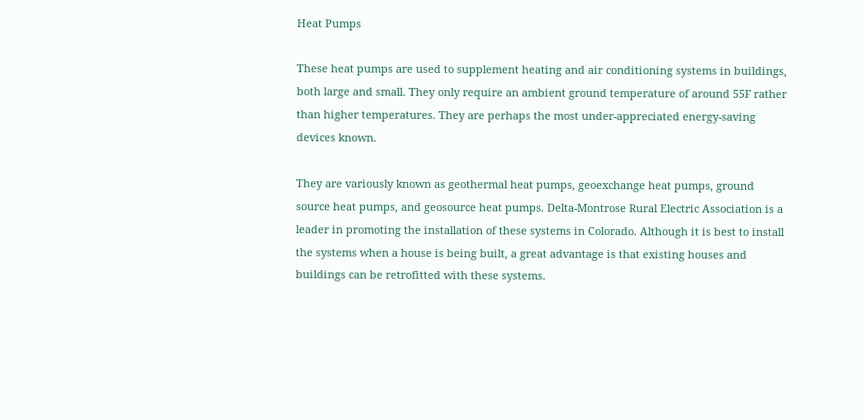Heat Pumps

These heat pumps are used to supplement heating and air conditioning systems in buildings, both large and small. They only require an ambient ground temperature of around 55F rather than higher temperatures. They are perhaps the most under-appreciated energy-saving devices known.

They are variously known as geothermal heat pumps, geoexchange heat pumps, ground source heat pumps, and geosource heat pumps. Delta-Montrose Rural Electric Association is a leader in promoting the installation of these systems in Colorado. Although it is best to install the systems when a house is being built, a great advantage is that existing houses and buildings can be retrofitted with these systems.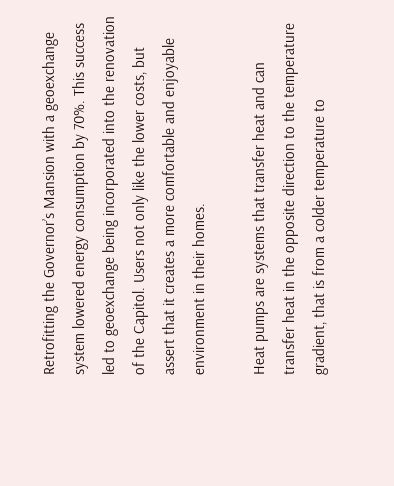Retrofitting the Governor’s Mansion with a geoexchange system lowered energy consumption by 70%. This success led to geoexchange being incorporated into the renovation of the Capitol. Users not only like the lower costs, but assert that it creates a more comfortable and enjoyable environment in their homes.

Heat pumps are systems that transfer heat and can transfer heat in the opposite direction to the temperature gradient, that is from a colder temperature to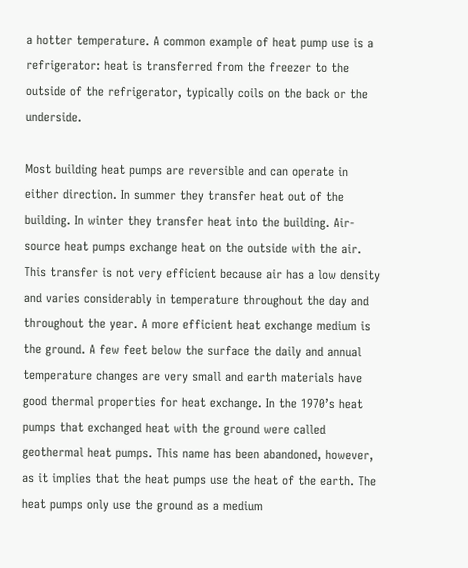a hotter temperature. A common example of heat pump use is a refrigerator: heat is transferred from the freezer to the outside of the refrigerator, typically coils on the back or the underside.

Most building heat pumps are reversible and can operate in either direction. In summer they transfer heat out of the building. In winter they transfer heat into the building. Air-source heat pumps exchange heat on the outside with the air. This transfer is not very efficient because air has a low density and varies considerably in temperature throughout the day and throughout the year. A more efficient heat exchange medium is the ground. A few feet below the surface the daily and annual temperature changes are very small and earth materials have good thermal properties for heat exchange. In the 1970’s heat pumps that exchanged heat with the ground were called geothermal heat pumps. This name has been abandoned, however, as it implies that the heat pumps use the heat of the earth. The heat pumps only use the ground as a medium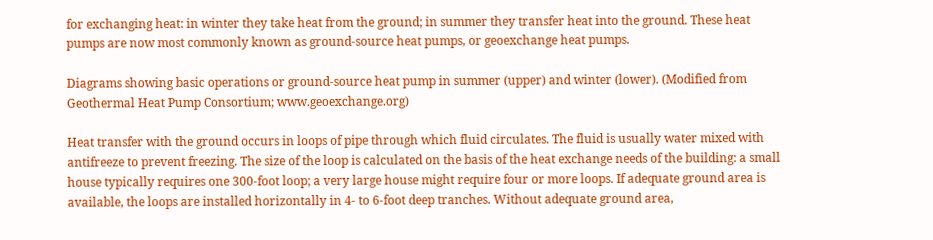for exchanging heat: in winter they take heat from the ground; in summer they transfer heat into the ground. These heat pumps are now most commonly known as ground-source heat pumps, or geoexchange heat pumps.

Diagrams showing basic operations or ground-source heat pump in summer (upper) and winter (lower). (Modified from Geothermal Heat Pump Consortium; www.geoexchange.org)

Heat transfer with the ground occurs in loops of pipe through which fluid circulates. The fluid is usually water mixed with antifreeze to prevent freezing. The size of the loop is calculated on the basis of the heat exchange needs of the building: a small house typically requires one 300-foot loop; a very large house might require four or more loops. If adequate ground area is available, the loops are installed horizontally in 4- to 6-foot deep tranches. Without adequate ground area,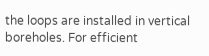the loops are installed in vertical boreholes. For efficient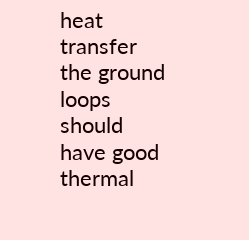heat transfer the ground loops should have good thermal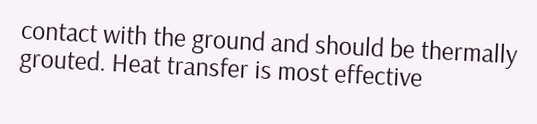contact with the ground and should be thermally grouted. Heat transfer is most effective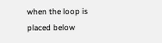when the loop is placed below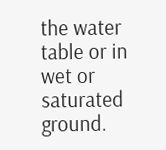the water table or in wet or saturated ground.